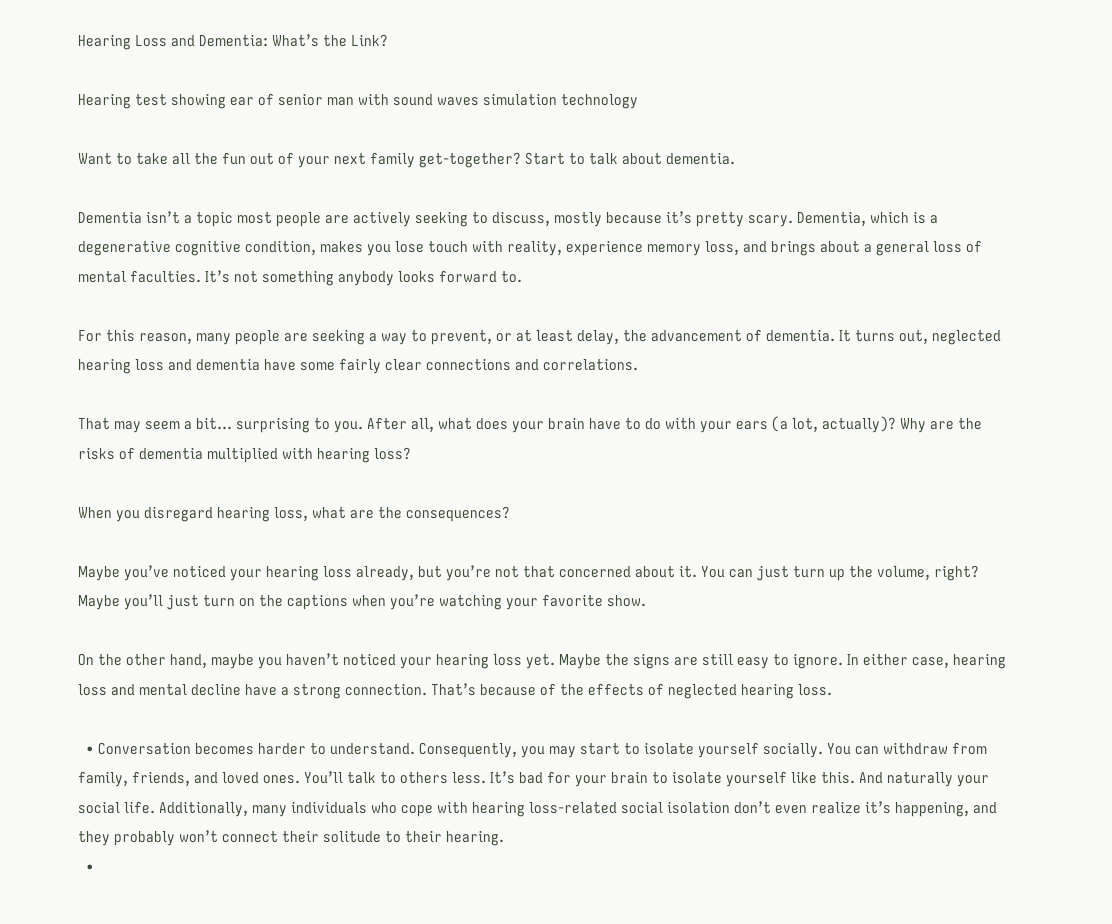Hearing Loss and Dementia: What’s the Link?

Hearing test showing ear of senior man with sound waves simulation technology

Want to take all the fun out of your next family get-together? Start to talk about dementia.

Dementia isn’t a topic most people are actively seeking to discuss, mostly because it’s pretty scary. Dementia, which is a degenerative cognitive condition, makes you lose touch with reality, experience memory loss, and brings about a general loss of mental faculties. It’s not something anybody looks forward to.

For this reason, many people are seeking a way to prevent, or at least delay, the advancement of dementia. It turns out, neglected hearing loss and dementia have some fairly clear connections and correlations.

That may seem a bit… surprising to you. After all, what does your brain have to do with your ears (a lot, actually)? Why are the risks of dementia multiplied with hearing loss?

When you disregard hearing loss, what are the consequences?

Maybe you’ve noticed your hearing loss already, but you’re not that concerned about it. You can just turn up the volume, right? Maybe you’ll just turn on the captions when you’re watching your favorite show.

On the other hand, maybe you haven’t noticed your hearing loss yet. Maybe the signs are still easy to ignore. In either case, hearing loss and mental decline have a strong connection. That’s because of the effects of neglected hearing loss.

  • Conversation becomes harder to understand. Consequently, you may start to isolate yourself socially. You can withdraw from family, friends, and loved ones. You’ll talk to others less. It’s bad for your brain to isolate yourself like this. And naturally your social life. Additionally, many individuals who cope with hearing loss-related social isolation don’t even realize it’s happening, and they probably won’t connect their solitude to their hearing.
  •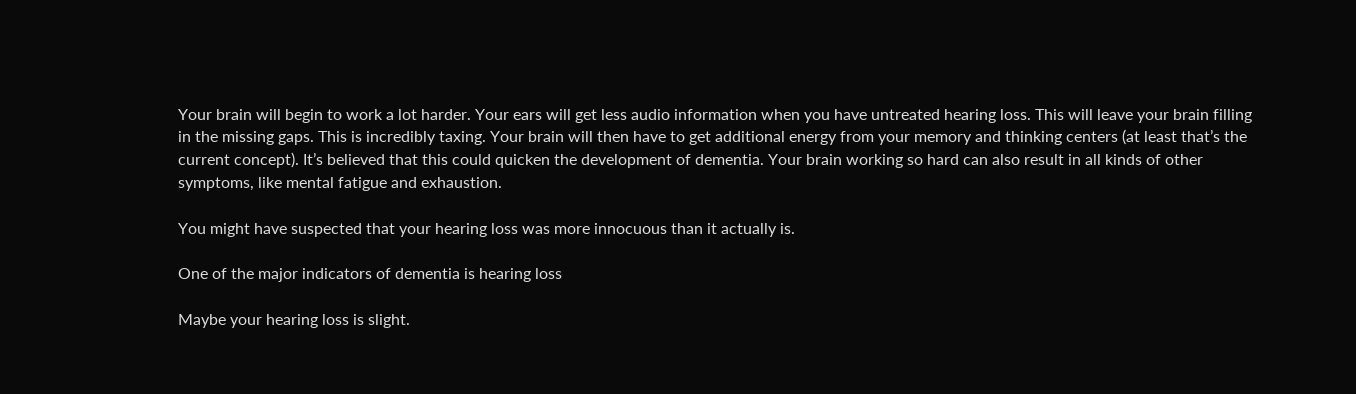Your brain will begin to work a lot harder. Your ears will get less audio information when you have untreated hearing loss. This will leave your brain filling in the missing gaps. This is incredibly taxing. Your brain will then have to get additional energy from your memory and thinking centers (at least that’s the current concept). It’s believed that this could quicken the development of dementia. Your brain working so hard can also result in all kinds of other symptoms, like mental fatigue and exhaustion.

You might have suspected that your hearing loss was more innocuous than it actually is.

One of the major indicators of dementia is hearing loss

Maybe your hearing loss is slight.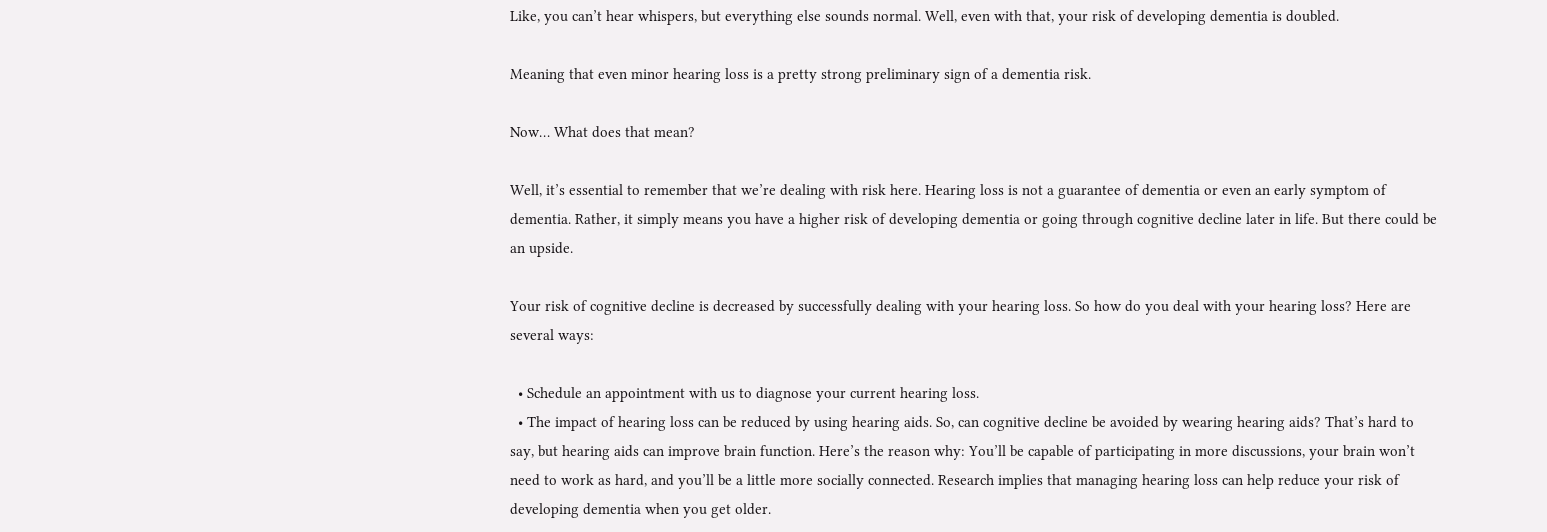Like, you can’t hear whispers, but everything else sounds normal. Well, even with that, your risk of developing dementia is doubled.

Meaning that even minor hearing loss is a pretty strong preliminary sign of a dementia risk.

Now… What does that mean?

Well, it’s essential to remember that we’re dealing with risk here. Hearing loss is not a guarantee of dementia or even an early symptom of dementia. Rather, it simply means you have a higher risk of developing dementia or going through cognitive decline later in life. But there could be an upside.

Your risk of cognitive decline is decreased by successfully dealing with your hearing loss. So how do you deal with your hearing loss? Here are several ways:

  • Schedule an appointment with us to diagnose your current hearing loss.
  • The impact of hearing loss can be reduced by using hearing aids. So, can cognitive decline be avoided by wearing hearing aids? That’s hard to say, but hearing aids can improve brain function. Here’s the reason why: You’ll be capable of participating in more discussions, your brain won’t need to work as hard, and you’ll be a little more socially connected. Research implies that managing hearing loss can help reduce your risk of developing dementia when you get older.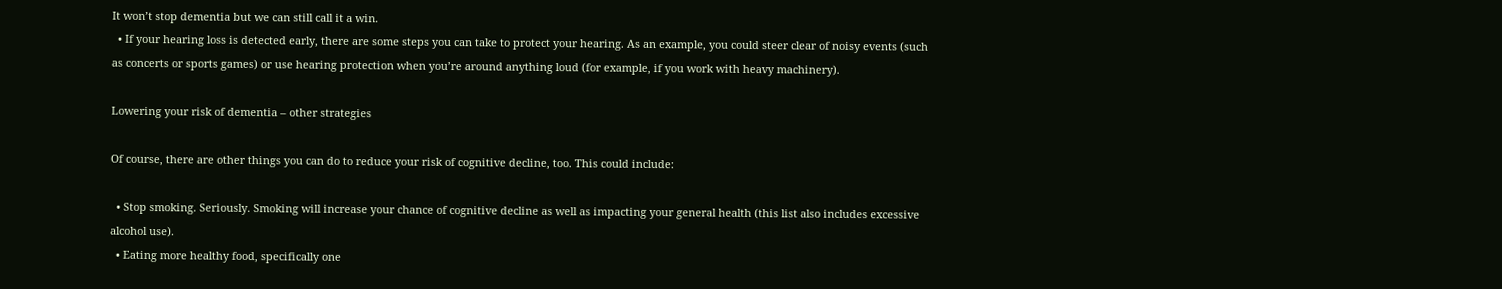It won’t stop dementia but we can still call it a win.
  • If your hearing loss is detected early, there are some steps you can take to protect your hearing. As an example, you could steer clear of noisy events (such as concerts or sports games) or use hearing protection when you’re around anything loud (for example, if you work with heavy machinery).

Lowering your risk of dementia – other strategies

Of course, there are other things you can do to reduce your risk of cognitive decline, too. This could include:

  • Stop smoking. Seriously. Smoking will increase your chance of cognitive decline as well as impacting your general health (this list also includes excessive alcohol use).
  • Eating more healthy food, specifically one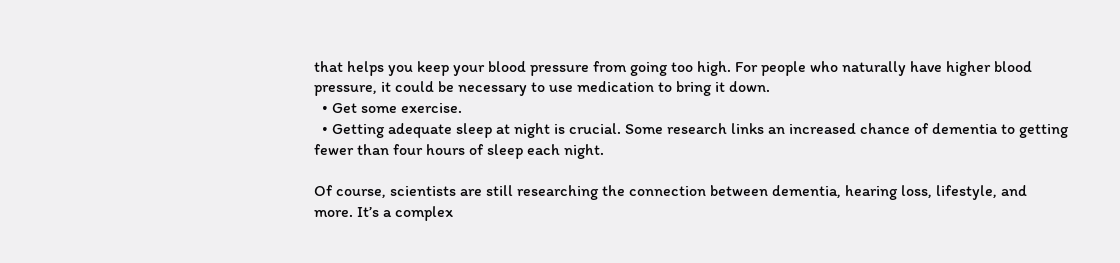that helps you keep your blood pressure from going too high. For people who naturally have higher blood pressure, it could be necessary to use medication to bring it down.
  • Get some exercise.
  • Getting adequate sleep at night is crucial. Some research links an increased chance of dementia to getting fewer than four hours of sleep each night.

Of course, scientists are still researching the connection between dementia, hearing loss, lifestyle, and more. It’s a complex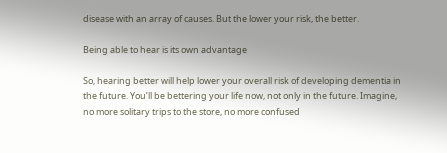disease with an array of causes. But the lower your risk, the better.

Being able to hear is its own advantage

So, hearing better will help lower your overall risk of developing dementia in the future. You’ll be bettering your life now, not only in the future. Imagine, no more solitary trips to the store, no more confused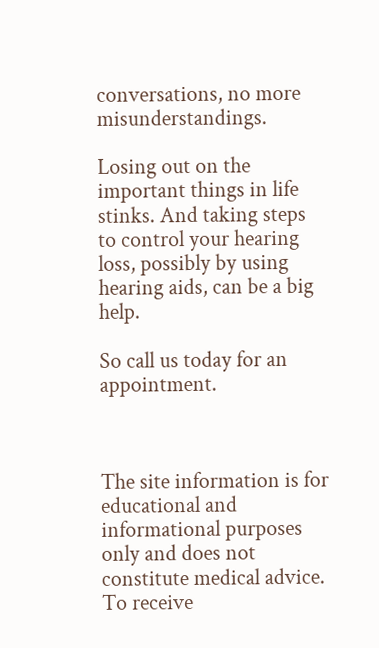conversations, no more misunderstandings.

Losing out on the important things in life stinks. And taking steps to control your hearing loss, possibly by using hearing aids, can be a big help.

So call us today for an appointment.



The site information is for educational and informational purposes only and does not constitute medical advice. To receive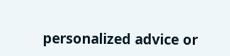personalized advice or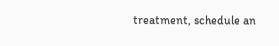treatment, schedule an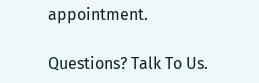appointment.

Questions? Talk To Us.